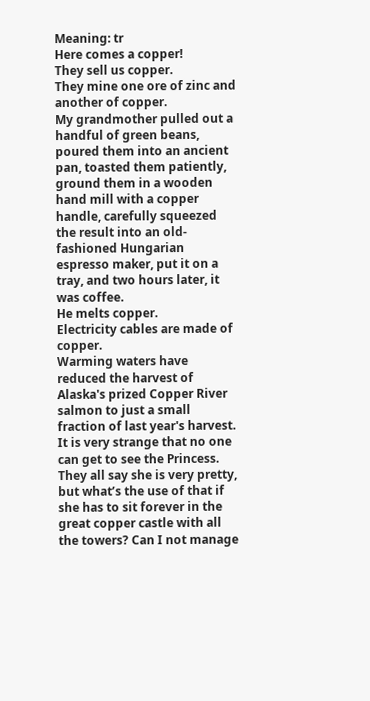Meaning: tr
Here comes a copper!
They sell us copper.
They mine one ore of zinc and another of copper.
My grandmother pulled out a handful of green beans, poured them into an ancient pan, toasted them patiently, ground them in a wooden hand mill with a copper handle, carefully squeezed the result into an old-fashioned Hungarian espresso maker, put it on a tray, and two hours later, it was coffee.
He melts copper.
Electricity cables are made of copper.
Warming waters have reduced the harvest of Alaska's prized Copper River salmon to just a small fraction of last year's harvest.
It is very strange that no one can get to see the Princess. They all say she is very pretty, but what’s the use of that if she has to sit forever in the great copper castle with all the towers? Can I not manage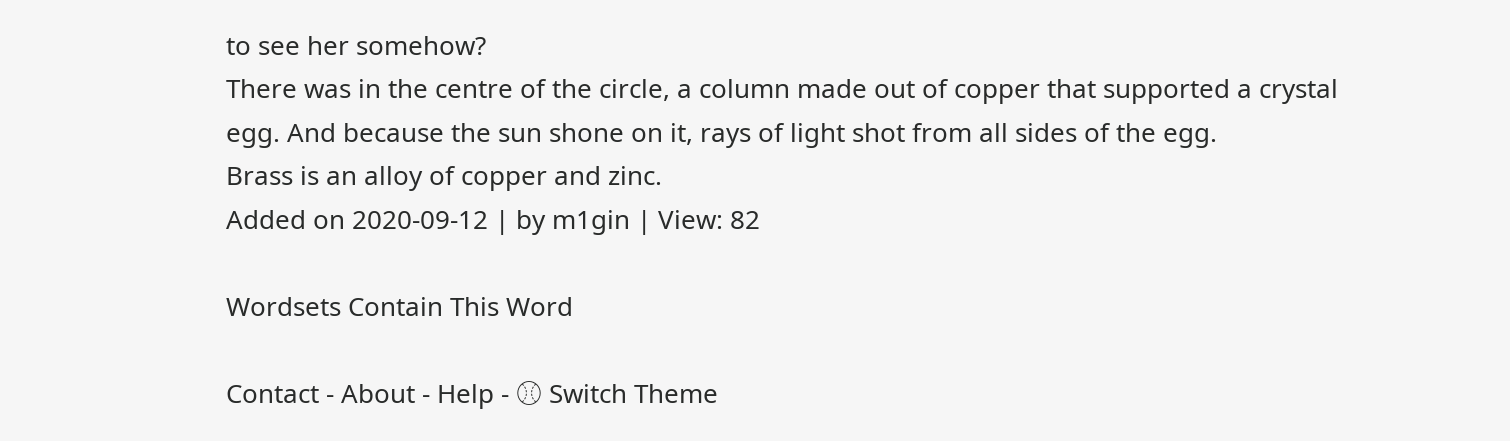to see her somehow?
There was in the centre of the circle, a column made out of copper that supported a crystal egg. And because the sun shone on it, rays of light shot from all sides of the egg.
Brass is an alloy of copper and zinc.
Added on 2020-09-12 | by m1gin | View: 82

Wordsets Contain This Word

Contact - About - Help - ⚾ Switch Theme